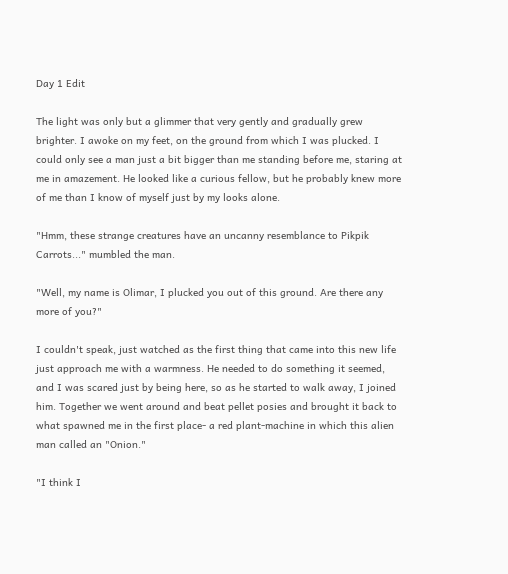Day 1 Edit

The light was only but a glimmer that very gently and gradually grew brighter. I awoke on my feet, on the ground from which I was plucked. I could only see a man just a bit bigger than me standing before me, staring at me in amazement. He looked like a curious fellow, but he probably knew more of me than I know of myself just by my looks alone.

"Hmm, these strange creatures have an uncanny resemblance to Pikpik Carrots..." mumbled the man.

"Well, my name is Olimar, I plucked you out of this ground. Are there any more of you?"

I couldn't speak, just watched as the first thing that came into this new life just approach me with a warmness. He needed to do something it seemed, and I was scared just by being here, so as he started to walk away, I joined him. Together we went around and beat pellet posies and brought it back to what spawned me in the first place- a red plant-machine in which this alien man called an "Onion."

"I think I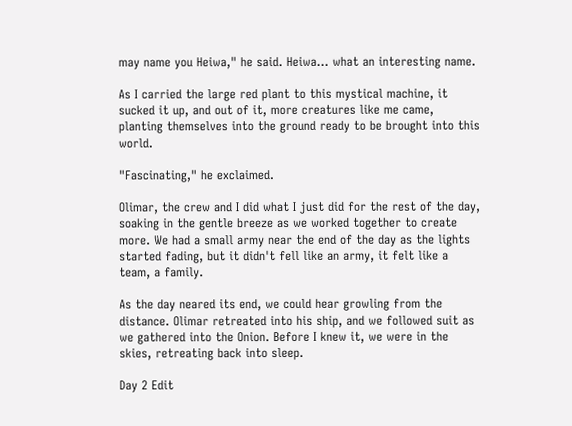may name you Heiwa," he said. Heiwa... what an interesting name.

As I carried the large red plant to this mystical machine, it sucked it up, and out of it, more creatures like me came, planting themselves into the ground ready to be brought into this world.

"Fascinating," he exclaimed.

Olimar, the crew and I did what I just did for the rest of the day, soaking in the gentle breeze as we worked together to create more. We had a small army near the end of the day as the lights started fading, but it didn't fell like an army, it felt like a team, a family.

As the day neared its end, we could hear growling from the distance. Olimar retreated into his ship, and we followed suit as we gathered into the Onion. Before I knew it, we were in the skies, retreating back into sleep.

Day 2 Edit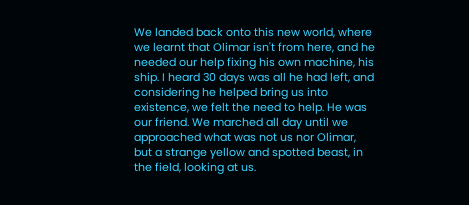We landed back onto this new world, where we learnt that Olimar isn't from here, and he needed our help fixing his own machine, his ship. I heard 30 days was all he had left, and considering he helped bring us into existence, we felt the need to help. He was our friend. We marched all day until we approached what was not us nor Olimar, but a strange yellow and spotted beast, in the field, looking at us.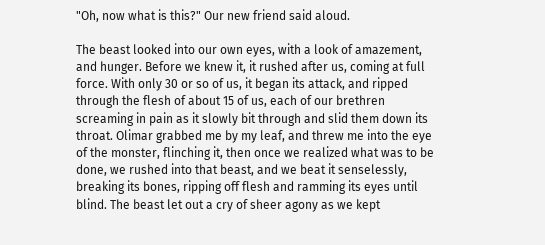"Oh, now what is this?" Our new friend said aloud.

The beast looked into our own eyes, with a look of amazement, and hunger. Before we knew it, it rushed after us, coming at full force. With only 30 or so of us, it began its attack, and ripped through the flesh of about 15 of us, each of our brethren screaming in pain as it slowly bit through and slid them down its throat. Olimar grabbed me by my leaf, and threw me into the eye of the monster, flinching it, then once we realized what was to be done, we rushed into that beast, and we beat it senselessly, breaking its bones, ripping off flesh and ramming its eyes until blind. The beast let out a cry of sheer agony as we kept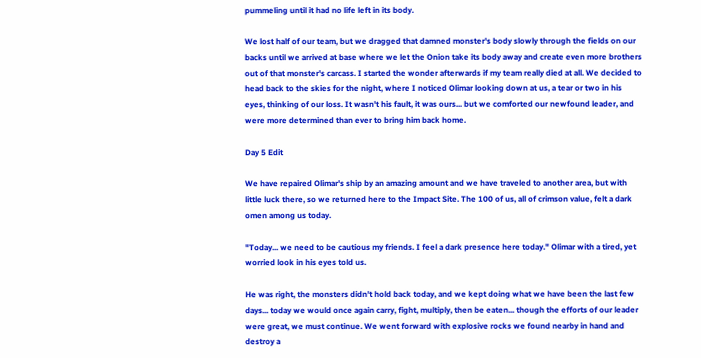pummeling until it had no life left in its body.

We lost half of our team, but we dragged that damned monster's body slowly through the fields on our backs until we arrived at base where we let the Onion take its body away and create even more brothers out of that monster's carcass. I started the wonder afterwards if my team really died at all. We decided to head back to the skies for the night, where I noticed Olimar looking down at us, a tear or two in his eyes, thinking of our loss. It wasn't his fault, it was ours... but we comforted our newfound leader, and were more determined than ever to bring him back home.

Day 5 Edit

We have repaired Olimar's ship by an amazing amount and we have traveled to another area, but with little luck there, so we returned here to the Impact Site. The 100 of us, all of crimson value, felt a dark omen among us today.

"Today... we need to be cautious my friends. I feel a dark presence here today." Olimar with a tired, yet worried look in his eyes told us.

He was right, the monsters didn't hold back today, and we kept doing what we have been the last few days... today we would once again carry, fight, multiply, then be eaten... though the efforts of our leader were great, we must continue. We went forward with explosive rocks we found nearby in hand and destroy a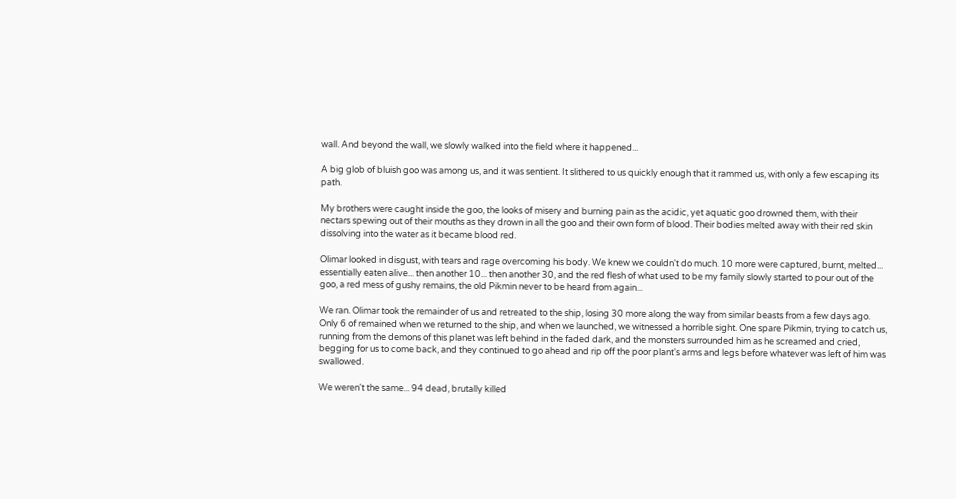wall. And beyond the wall, we slowly walked into the field where it happened...

A big glob of bluish goo was among us, and it was sentient. It slithered to us quickly enough that it rammed us, with only a few escaping its path.

My brothers were caught inside the goo, the looks of misery and burning pain as the acidic, yet aquatic goo drowned them, with their nectars spewing out of their mouths as they drown in all the goo and their own form of blood. Their bodies melted away with their red skin dissolving into the water as it became blood red.

Olimar looked in disgust, with tears and rage overcoming his body. We knew we couldn't do much. 10 more were captured, burnt, melted... essentially eaten alive... then another 10... then another 30, and the red flesh of what used to be my family slowly started to pour out of the goo, a red mess of gushy remains, the old Pikmin never to be heard from again...

We ran. Olimar took the remainder of us and retreated to the ship, losing 30 more along the way from similar beasts from a few days ago. Only 6 of remained when we returned to the ship, and when we launched, we witnessed a horrible sight. One spare Pikmin, trying to catch us, running from the demons of this planet was left behind in the faded dark, and the monsters surrounded him as he screamed and cried, begging for us to come back, and they continued to go ahead and rip off the poor plant's arms and legs before whatever was left of him was swallowed.

We weren't the same... 94 dead, brutally killed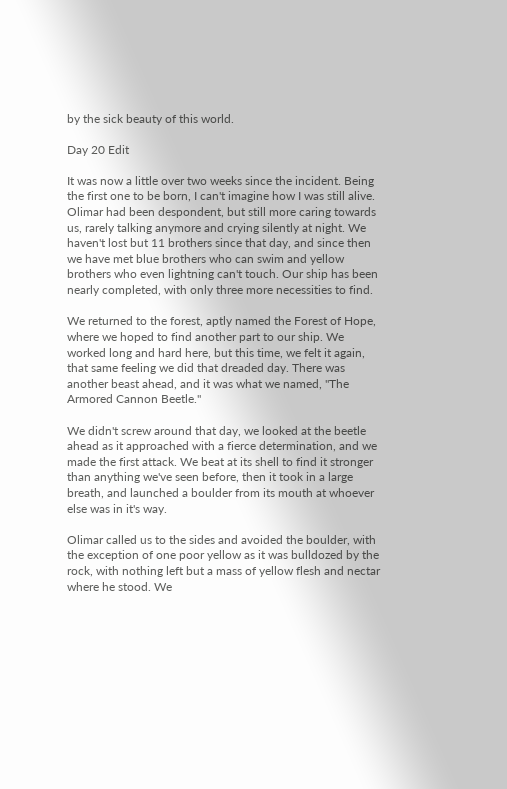by the sick beauty of this world.

Day 20 Edit

It was now a little over two weeks since the incident. Being the first one to be born, I can't imagine how I was still alive. Olimar had been despondent, but still more caring towards us, rarely talking anymore and crying silently at night. We haven't lost but 11 brothers since that day, and since then we have met blue brothers who can swim and yellow brothers who even lightning can't touch. Our ship has been nearly completed, with only three more necessities to find.

We returned to the forest, aptly named the Forest of Hope, where we hoped to find another part to our ship. We worked long and hard here, but this time, we felt it again, that same feeling we did that dreaded day. There was another beast ahead, and it was what we named, "The Armored Cannon Beetle."

We didn't screw around that day, we looked at the beetle ahead as it approached with a fierce determination, and we made the first attack. We beat at its shell to find it stronger than anything we've seen before, then it took in a large breath, and launched a boulder from its mouth at whoever else was in it's way.

Olimar called us to the sides and avoided the boulder, with the exception of one poor yellow as it was bulldozed by the rock, with nothing left but a mass of yellow flesh and nectar where he stood. We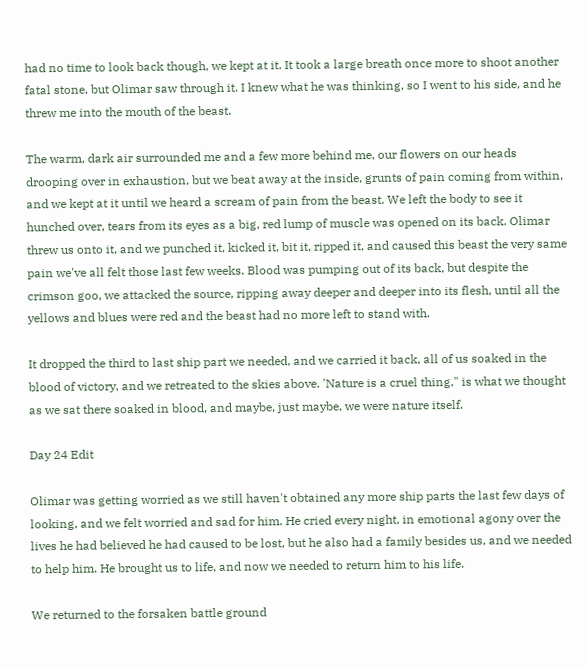had no time to look back though, we kept at it. It took a large breath once more to shoot another fatal stone, but Olimar saw through it. I knew what he was thinking, so I went to his side, and he threw me into the mouth of the beast.

The warm, dark air surrounded me and a few more behind me, our flowers on our heads drooping over in exhaustion, but we beat away at the inside, grunts of pain coming from within, and we kept at it until we heard a scream of pain from the beast. We left the body to see it hunched over, tears from its eyes as a big, red lump of muscle was opened on its back. Olimar threw us onto it, and we punched it, kicked it, bit it, ripped it, and caused this beast the very same pain we've all felt those last few weeks. Blood was pumping out of its back, but despite the crimson goo, we attacked the source, ripping away deeper and deeper into its flesh, until all the yellows and blues were red and the beast had no more left to stand with.

It dropped the third to last ship part we needed, and we carried it back, all of us soaked in the blood of victory, and we retreated to the skies above. 'Nature is a cruel thing," is what we thought as we sat there soaked in blood, and maybe, just maybe, we were nature itself.

Day 24 Edit

Olimar was getting worried as we still haven't obtained any more ship parts the last few days of looking, and we felt worried and sad for him. He cried every night, in emotional agony over the lives he had believed he had caused to be lost, but he also had a family besides us, and we needed to help him. He brought us to life, and now we needed to return him to his life.

We returned to the forsaken battle ground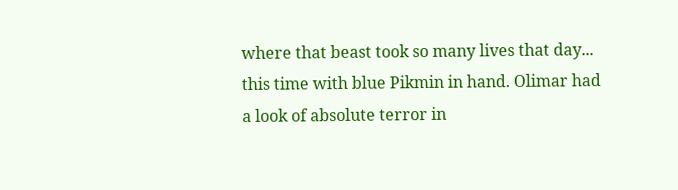where that beast took so many lives that day... this time with blue Pikmin in hand. Olimar had a look of absolute terror in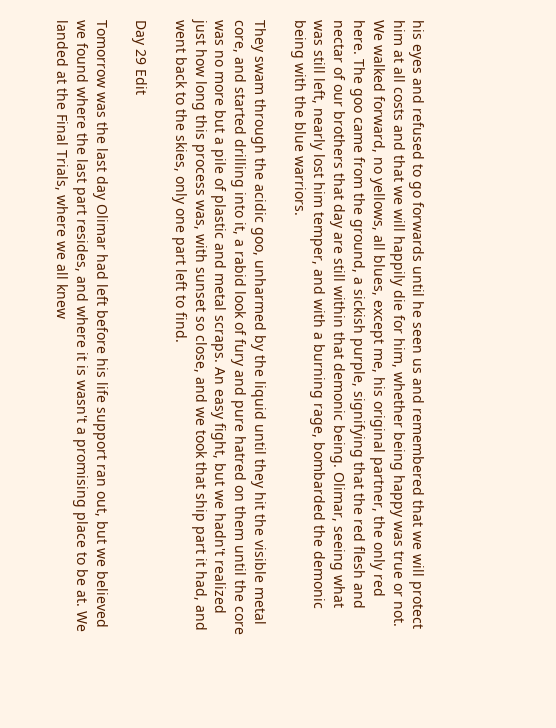his eyes and refused to go forwards until he seen us and remembered that we will protect him at all costs and that we will happily die for him, whether being happy was true or not. We walked forward, no yellows, all blues, except me, his original partner, the only red here. The goo came from the ground, a sickish purple, signifying that the red flesh and nectar of our brothers that day are still within that demonic being. Olimar, seeing what was still left, nearly lost him temper, and with a burning rage, bombarded the demonic being with the blue warriors.

They swam through the acidic goo, unharmed by the liquid until they hit the visible metal core, and started drilling into it, a rabid look of fury and pure hatred on them until the core was no more but a pile of plastic and metal scraps. An easy fight, but we hadn't realized just how long this process was, with sunset so close, and we took that ship part it had, and went back to the skies, only one part left to find.

Day 29 Edit

Tomorrow was the last day Olimar had left before his life support ran out, but we believed we found where the last part resides, and where it is wasn't a promising place to be at. We landed at the Final Trials, where we all knew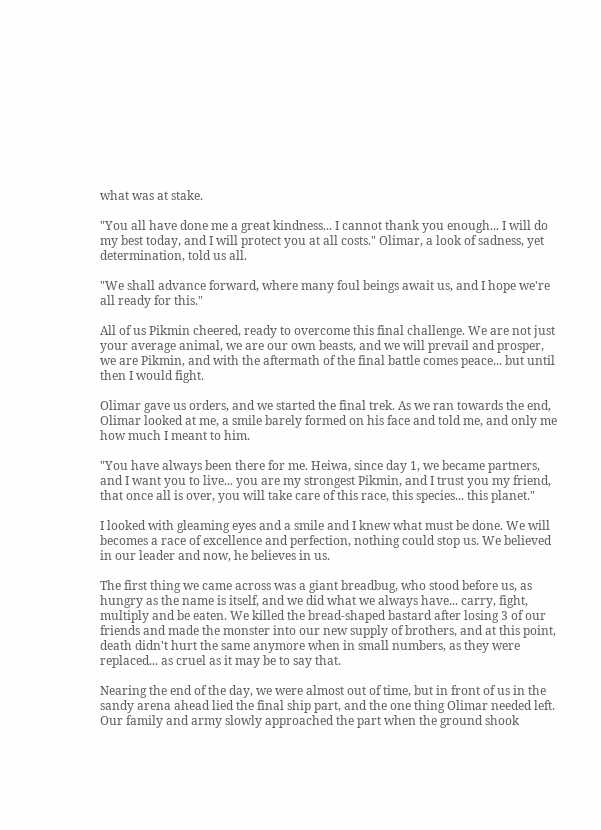what was at stake.

"You all have done me a great kindness... I cannot thank you enough... I will do my best today, and I will protect you at all costs." Olimar, a look of sadness, yet determination, told us all.

"We shall advance forward, where many foul beings await us, and I hope we're all ready for this."

All of us Pikmin cheered, ready to overcome this final challenge. We are not just your average animal, we are our own beasts, and we will prevail and prosper, we are Pikmin, and with the aftermath of the final battle comes peace... but until then I would fight.

Olimar gave us orders, and we started the final trek. As we ran towards the end, Olimar looked at me, a smile barely formed on his face and told me, and only me how much I meant to him.

"You have always been there for me. Heiwa, since day 1, we became partners, and I want you to live... you are my strongest Pikmin, and I trust you my friend, that once all is over, you will take care of this race, this species... this planet."

I looked with gleaming eyes and a smile and I knew what must be done. We will becomes a race of excellence and perfection, nothing could stop us. We believed in our leader and now, he believes in us.

The first thing we came across was a giant breadbug, who stood before us, as hungry as the name is itself, and we did what we always have... carry, fight, multiply and be eaten. We killed the bread-shaped bastard after losing 3 of our friends and made the monster into our new supply of brothers, and at this point, death didn't hurt the same anymore when in small numbers, as they were replaced... as cruel as it may be to say that.

Nearing the end of the day, we were almost out of time, but in front of us in the sandy arena ahead lied the final ship part, and the one thing Olimar needed left. Our family and army slowly approached the part when the ground shook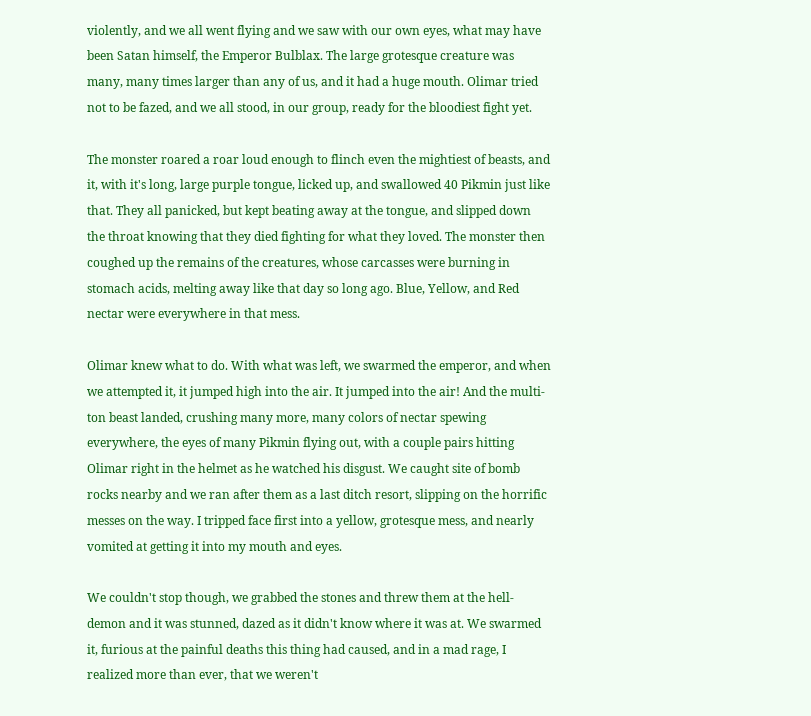violently, and we all went flying and we saw with our own eyes, what may have been Satan himself, the Emperor Bulblax. The large grotesque creature was many, many times larger than any of us, and it had a huge mouth. Olimar tried not to be fazed, and we all stood, in our group, ready for the bloodiest fight yet.

The monster roared a roar loud enough to flinch even the mightiest of beasts, and it, with it's long, large purple tongue, licked up, and swallowed 40 Pikmin just like that. They all panicked, but kept beating away at the tongue, and slipped down the throat knowing that they died fighting for what they loved. The monster then coughed up the remains of the creatures, whose carcasses were burning in stomach acids, melting away like that day so long ago. Blue, Yellow, and Red nectar were everywhere in that mess.

Olimar knew what to do. With what was left, we swarmed the emperor, and when we attempted it, it jumped high into the air. It jumped into the air! And the multi-ton beast landed, crushing many more, many colors of nectar spewing everywhere, the eyes of many Pikmin flying out, with a couple pairs hitting Olimar right in the helmet as he watched his disgust. We caught site of bomb rocks nearby and we ran after them as a last ditch resort, slipping on the horrific messes on the way. I tripped face first into a yellow, grotesque mess, and nearly vomited at getting it into my mouth and eyes.

We couldn't stop though, we grabbed the stones and threw them at the hell-demon and it was stunned, dazed as it didn't know where it was at. We swarmed it, furious at the painful deaths this thing had caused, and in a mad rage, I realized more than ever, that we weren't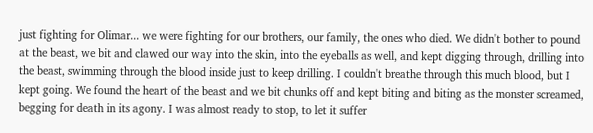just fighting for Olimar... we were fighting for our brothers, our family, the ones who died. We didn't bother to pound at the beast, we bit and clawed our way into the skin, into the eyeballs as well, and kept digging through, drilling into the beast, swimming through the blood inside just to keep drilling. I couldn't breathe through this much blood, but I kept going. We found the heart of the beast and we bit chunks off and kept biting and biting as the monster screamed, begging for death in its agony. I was almost ready to stop, to let it suffer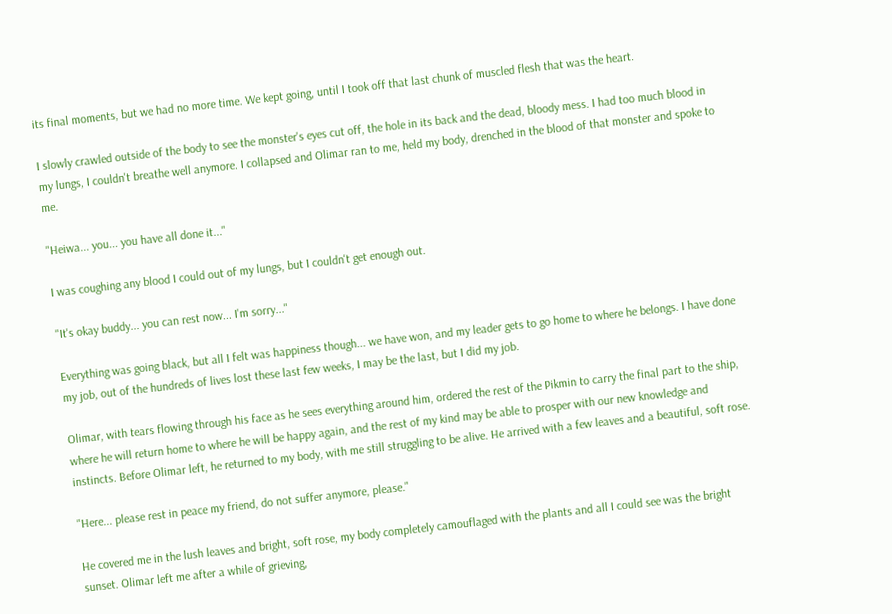its final moments, but we had no more time. We kept going, until I took off that last chunk of muscled flesh that was the heart.

I slowly crawled outside of the body to see the monster's eyes cut off, the hole in its back and the dead, bloody mess. I had too much blood in my lungs, I couldn't breathe well anymore. I collapsed and Olimar ran to me, held my body, drenched in the blood of that monster and spoke to me.

"Heiwa... you... you have all done it..."

I was coughing any blood I could out of my lungs, but I couldn't get enough out.

"It's okay buddy... you can rest now... I'm sorry..."

Everything was going black, but all I felt was happiness though... we have won, and my leader gets to go home to where he belongs. I have done my job, out of the hundreds of lives lost these last few weeks, I may be the last, but I did my job.

Olimar, with tears flowing through his face as he sees everything around him, ordered the rest of the Pikmin to carry the final part to the ship, where he will return home to where he will be happy again, and the rest of my kind may be able to prosper with our new knowledge and instincts. Before Olimar left, he returned to my body, with me still struggling to be alive. He arrived with a few leaves and a beautiful, soft rose.

"Here... please rest in peace my friend, do not suffer anymore, please."

He covered me in the lush leaves and bright, soft rose, my body completely camouflaged with the plants and all I could see was the bright sunset. Olimar left me after a while of grieving,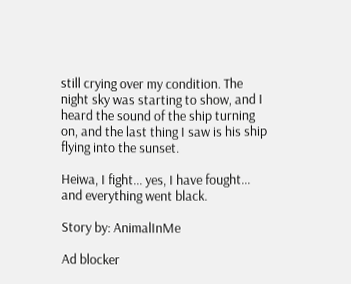still crying over my condition. The night sky was starting to show, and I heard the sound of the ship turning on, and the last thing I saw is his ship flying into the sunset.

Heiwa, I fight... yes, I have fought... and everything went black.

Story by: AnimalInMe

Ad blocker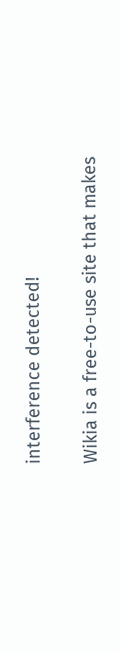interference detected!

Wikia is a free-to-use site that makes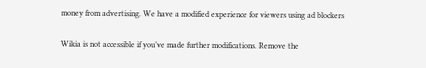money from advertising. We have a modified experience for viewers using ad blockers

Wikia is not accessible if you’ve made further modifications. Remove the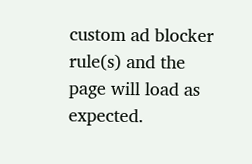custom ad blocker rule(s) and the page will load as expected.